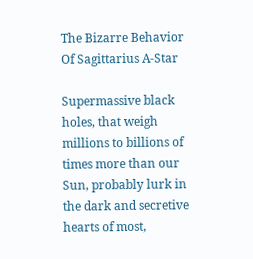The Bizarre Behavior Of Sagittarius A-Star

Supermassive black holes, that weigh millions to billions of times more than our Sun, probably lurk in the dark and secretive hearts of most,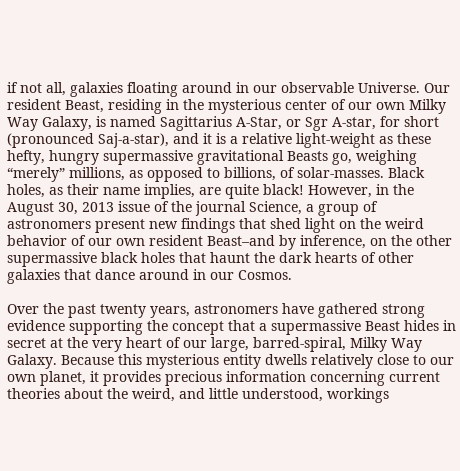if not all, galaxies floating around in our observable Universe. Our resident Beast, residing in the mysterious center of our own Milky Way Galaxy, is named Sagittarius A-Star, or Sgr A-star, for short (pronounced Saj-a-star), and it is a relative light-weight as these hefty, hungry supermassive gravitational Beasts go, weighing “merely” millions, as opposed to billions, of solar-masses. Black holes, as their name implies, are quite black! However, in the August 30, 2013 issue of the journal Science, a group of astronomers present new findings that shed light on the weird behavior of our own resident Beast–and by inference, on the other supermassive black holes that haunt the dark hearts of other galaxies that dance around in our Cosmos.

Over the past twenty years, astronomers have gathered strong evidence supporting the concept that a supermassive Beast hides in secret at the very heart of our large, barred-spiral, Milky Way Galaxy. Because this mysterious entity dwells relatively close to our own planet, it provides precious information concerning current theories about the weird, and little understood, workings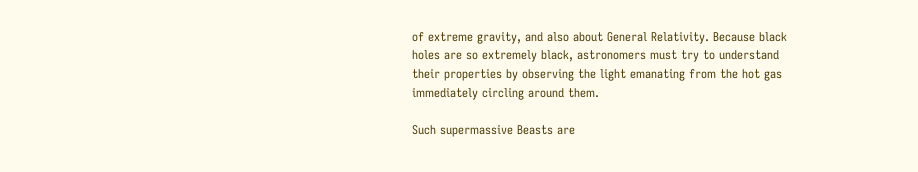of extreme gravity, and also about General Relativity. Because black holes are so extremely black, astronomers must try to understand their properties by observing the light emanating from the hot gas immediately circling around them.

Such supermassive Beasts are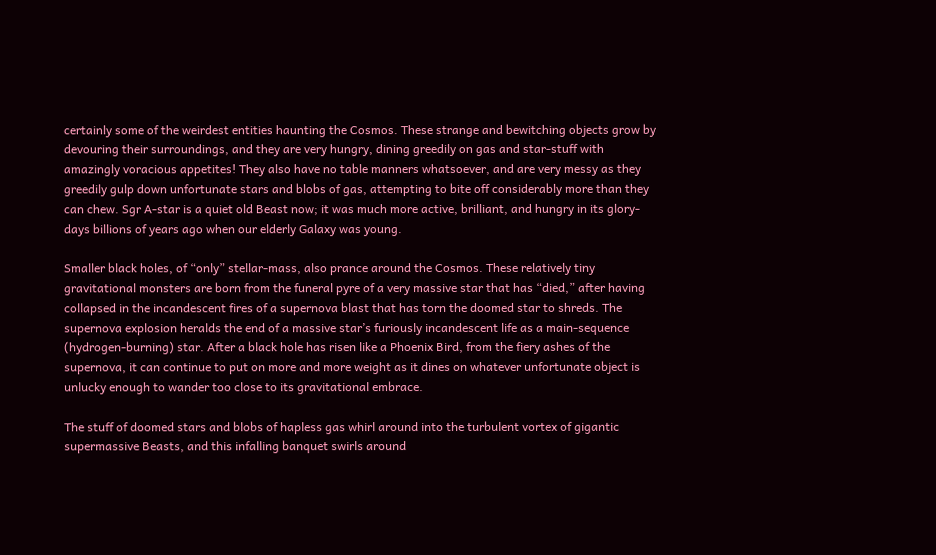certainly some of the weirdest entities haunting the Cosmos. These strange and bewitching objects grow by devouring their surroundings, and they are very hungry, dining greedily on gas and star-stuff with amazingly voracious appetites! They also have no table manners whatsoever, and are very messy as they greedily gulp down unfortunate stars and blobs of gas, attempting to bite off considerably more than they can chew. Sgr A-star is a quiet old Beast now; it was much more active, brilliant, and hungry in its glory-days billions of years ago when our elderly Galaxy was young.

Smaller black holes, of “only” stellar-mass, also prance around the Cosmos. These relatively tiny gravitational monsters are born from the funeral pyre of a very massive star that has “died,” after having collapsed in the incandescent fires of a supernova blast that has torn the doomed star to shreds. The supernova explosion heralds the end of a massive star’s furiously incandescent life as a main-sequence (hydrogen-burning) star. After a black hole has risen like a Phoenix Bird, from the fiery ashes of the supernova, it can continue to put on more and more weight as it dines on whatever unfortunate object is unlucky enough to wander too close to its gravitational embrace.

The stuff of doomed stars and blobs of hapless gas whirl around into the turbulent vortex of gigantic supermassive Beasts, and this infalling banquet swirls around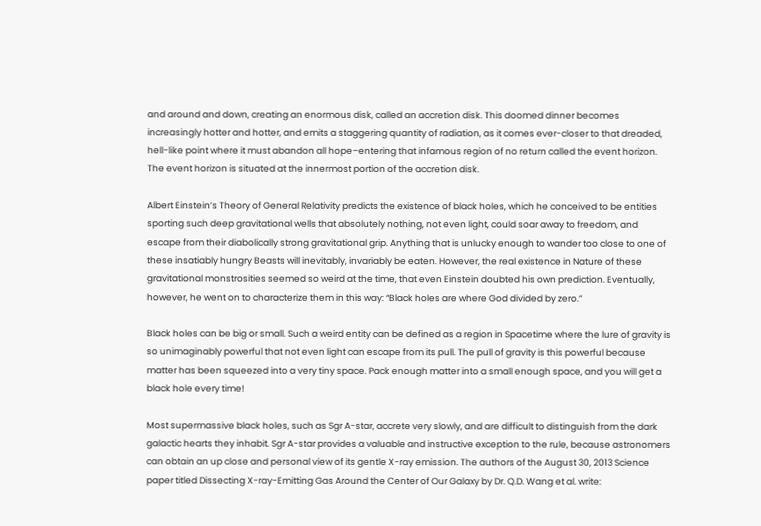and around and down, creating an enormous disk, called an accretion disk. This doomed dinner becomes increasingly hotter and hotter, and emits a staggering quantity of radiation, as it comes ever-closer to that dreaded, hell-like point where it must abandon all hope–entering that infamous region of no return called the event horizon. The event horizon is situated at the innermost portion of the accretion disk.

Albert Einstein’s Theory of General Relativity predicts the existence of black holes, which he conceived to be entities sporting such deep gravitational wells that absolutely nothing, not even light, could soar away to freedom, and escape from their diabolically strong gravitational grip. Anything that is unlucky enough to wander too close to one of these insatiably hungry Beasts will inevitably, invariably be eaten. However, the real existence in Nature of these gravitational monstrosities seemed so weird at the time, that even Einstein doubted his own prediction. Eventually, however, he went on to characterize them in this way: “Black holes are where God divided by zero.”

Black holes can be big or small. Such a weird entity can be defined as a region in Spacetime where the lure of gravity is so unimaginably powerful that not even light can escape from its pull. The pull of gravity is this powerful because matter has been squeezed into a very tiny space. Pack enough matter into a small enough space, and you will get a black hole every time!

Most supermassive black holes, such as Sgr A-star, accrete very slowly, and are difficult to distinguish from the dark galactic hearts they inhabit. Sgr A-star provides a valuable and instructive exception to the rule, because astronomers can obtain an up close and personal view of its gentle X-ray emission. The authors of the August 30, 2013 Science paper titled Dissecting X-ray-Emitting Gas Around the Center of Our Galaxy by Dr. Q.D. Wang et al. write: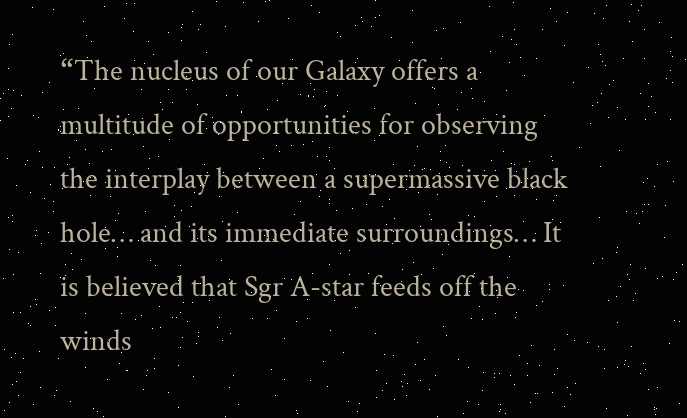“The nucleus of our Galaxy offers a multitude of opportunities for observing the interplay between a supermassive black hole… and its immediate surroundings… It is believed that Sgr A-star feeds off the winds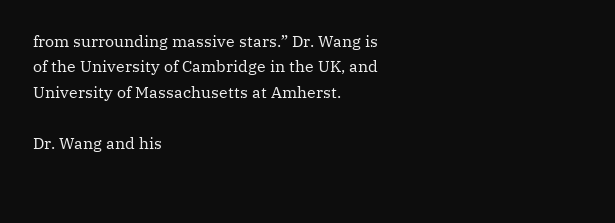from surrounding massive stars.” Dr. Wang is of the University of Cambridge in the UK, and University of Massachusetts at Amherst.

Dr. Wang and his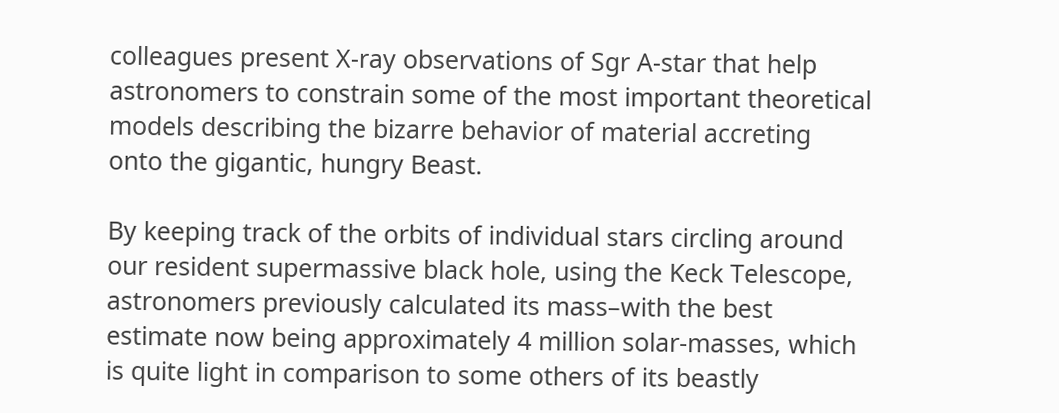colleagues present X-ray observations of Sgr A-star that help astronomers to constrain some of the most important theoretical models describing the bizarre behavior of material accreting onto the gigantic, hungry Beast.

By keeping track of the orbits of individual stars circling around our resident supermassive black hole, using the Keck Telescope, astronomers previously calculated its mass–with the best estimate now being approximately 4 million solar-masses, which is quite light in comparison to some others of its beastly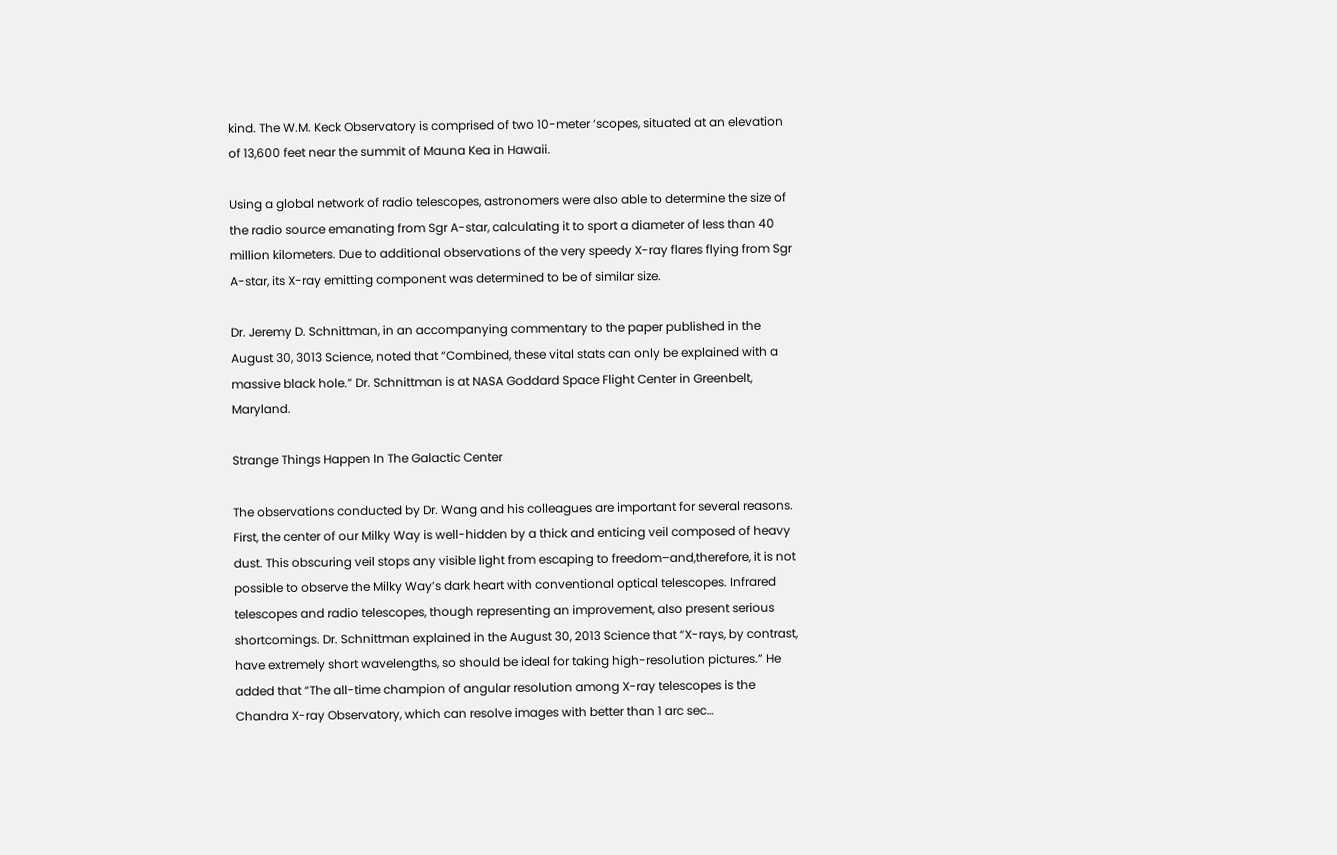kind. The W.M. Keck Observatory is comprised of two 10-meter ‘scopes, situated at an elevation of 13,600 feet near the summit of Mauna Kea in Hawaii.

Using a global network of radio telescopes, astronomers were also able to determine the size of the radio source emanating from Sgr A-star, calculating it to sport a diameter of less than 40 million kilometers. Due to additional observations of the very speedy X-ray flares flying from Sgr A-star, its X-ray emitting component was determined to be of similar size.

Dr. Jeremy D. Schnittman, in an accompanying commentary to the paper published in the August 30, 3013 Science, noted that “Combined, these vital stats can only be explained with a massive black hole.” Dr. Schnittman is at NASA Goddard Space Flight Center in Greenbelt, Maryland.

Strange Things Happen In The Galactic Center

The observations conducted by Dr. Wang and his colleagues are important for several reasons. First, the center of our Milky Way is well-hidden by a thick and enticing veil composed of heavy dust. This obscuring veil stops any visible light from escaping to freedom–and,therefore, it is not possible to observe the Milky Way’s dark heart with conventional optical telescopes. Infrared telescopes and radio telescopes, though representing an improvement, also present serious shortcomings. Dr. Schnittman explained in the August 30, 2013 Science that “X-rays, by contrast, have extremely short wavelengths, so should be ideal for taking high-resolution pictures.” He added that “The all-time champion of angular resolution among X-ray telescopes is the Chandra X-ray Observatory, which can resolve images with better than 1 arc sec…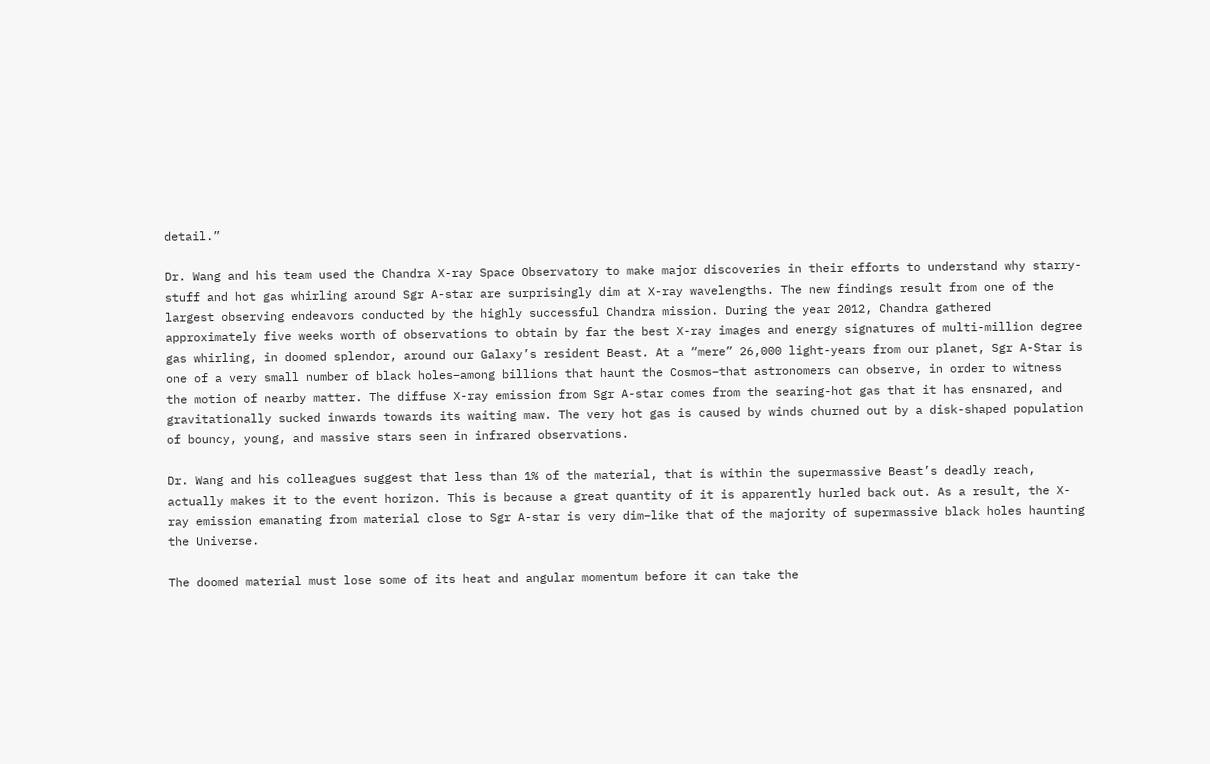detail.”

Dr. Wang and his team used the Chandra X-ray Space Observatory to make major discoveries in their efforts to understand why starry-stuff and hot gas whirling around Sgr A-star are surprisingly dim at X-ray wavelengths. The new findings result from one of the largest observing endeavors conducted by the highly successful Chandra mission. During the year 2012, Chandra gathered approximately five weeks worth of observations to obtain by far the best X-ray images and energy signatures of multi-million degree gas whirling, in doomed splendor, around our Galaxy’s resident Beast. At a “mere” 26,000 light-years from our planet, Sgr A-Star is one of a very small number of black holes–among billions that haunt the Cosmos–that astronomers can observe, in order to witness the motion of nearby matter. The diffuse X-ray emission from Sgr A-star comes from the searing-hot gas that it has ensnared, and gravitationally sucked inwards towards its waiting maw. The very hot gas is caused by winds churned out by a disk-shaped population of bouncy, young, and massive stars seen in infrared observations.

Dr. Wang and his colleagues suggest that less than 1% of the material, that is within the supermassive Beast’s deadly reach, actually makes it to the event horizon. This is because a great quantity of it is apparently hurled back out. As a result, the X-ray emission emanating from material close to Sgr A-star is very dim–like that of the majority of supermassive black holes haunting the Universe.

The doomed material must lose some of its heat and angular momentum before it can take the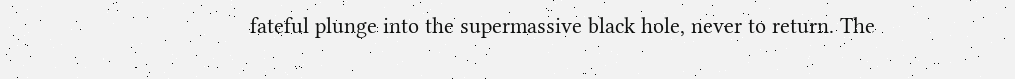fateful plunge into the supermassive black hole, never to return. The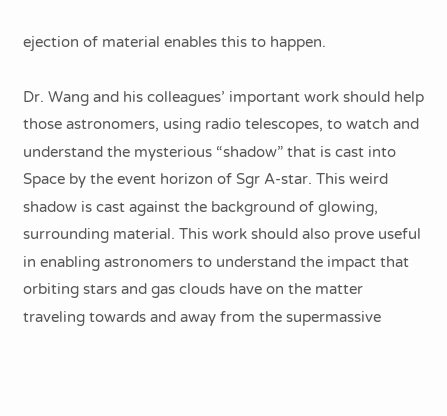ejection of material enables this to happen.

Dr. Wang and his colleagues’ important work should help those astronomers, using radio telescopes, to watch and understand the mysterious “shadow” that is cast into Space by the event horizon of Sgr A-star. This weird shadow is cast against the background of glowing, surrounding material. This work should also prove useful in enabling astronomers to understand the impact that orbiting stars and gas clouds have on the matter traveling towards and away from the supermassive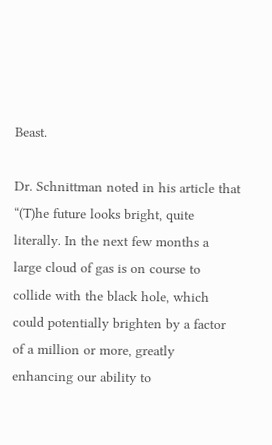Beast.

Dr. Schnittman noted in his article that “(T)he future looks bright, quite literally. In the next few months a large cloud of gas is on course to collide with the black hole, which could potentially brighten by a factor of a million or more, greatly enhancing our ability to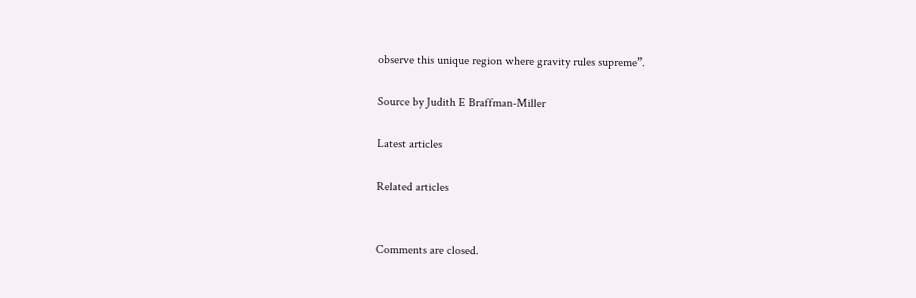observe this unique region where gravity rules supreme”.

Source by Judith E Braffman-Miller

Latest articles

Related articles


Comments are closed.